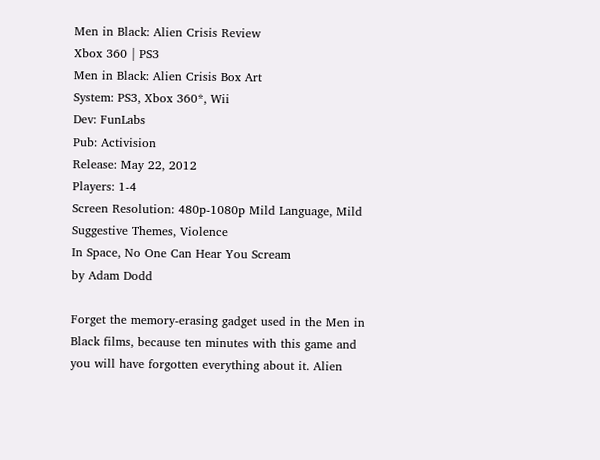Men in Black: Alien Crisis Review
Xbox 360 | PS3
Men in Black: Alien Crisis Box Art
System: PS3, Xbox 360*, Wii
Dev: FunLabs
Pub: Activision
Release: May 22, 2012
Players: 1-4
Screen Resolution: 480p-1080p Mild Language, Mild Suggestive Themes, Violence
In Space, No One Can Hear You Scream
by Adam Dodd

Forget the memory-erasing gadget used in the Men in Black films, because ten minutes with this game and you will have forgotten everything about it. Alien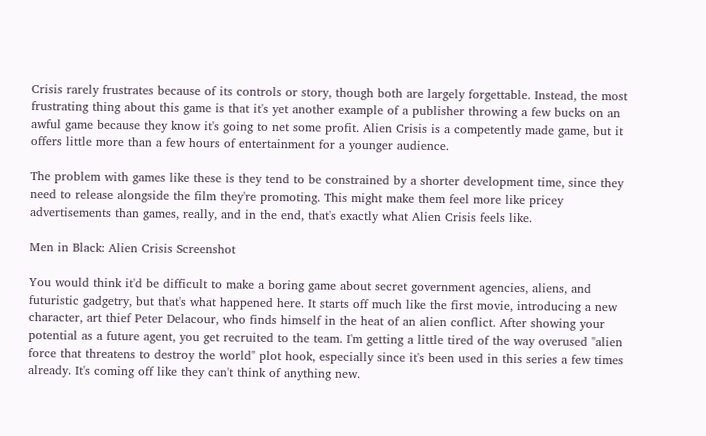Crisis rarely frustrates because of its controls or story, though both are largely forgettable. Instead, the most frustrating thing about this game is that it's yet another example of a publisher throwing a few bucks on an awful game because they know it's going to net some profit. Alien Crisis is a competently made game, but it offers little more than a few hours of entertainment for a younger audience.

The problem with games like these is they tend to be constrained by a shorter development time, since they need to release alongside the film they're promoting. This might make them feel more like pricey advertisements than games, really, and in the end, that's exactly what Alien Crisis feels like.

Men in Black: Alien Crisis Screenshot

You would think it'd be difficult to make a boring game about secret government agencies, aliens, and futuristic gadgetry, but that's what happened here. It starts off much like the first movie, introducing a new character, art thief Peter Delacour, who finds himself in the heat of an alien conflict. After showing your potential as a future agent, you get recruited to the team. I'm getting a little tired of the way overused "alien force that threatens to destroy the world" plot hook, especially since it's been used in this series a few times already. It's coming off like they can't think of anything new.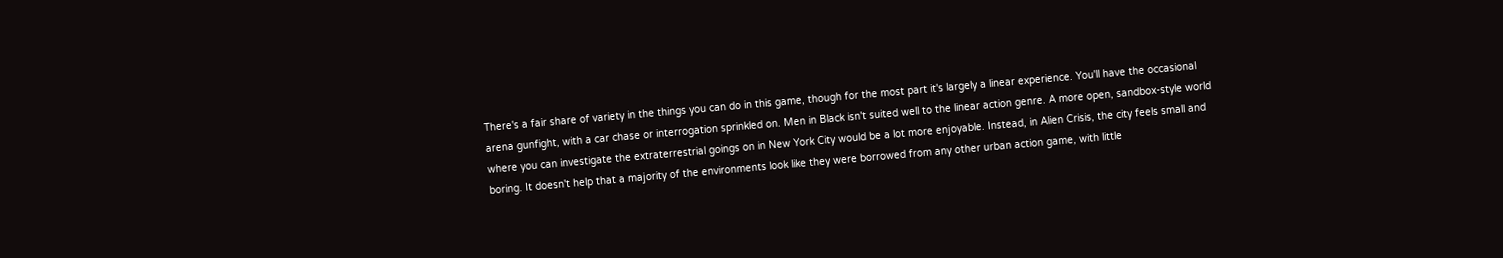There's a fair share of variety in the things you can do in this game, though for the most part it's largely a linear experience. You'll have the occasional arena gunfight, with a car chase or interrogation sprinkled on. Men in Black isn't suited well to the linear action genre. A more open, sandbox-style world where you can investigate the extraterrestrial goings on in New York City would be a lot more enjoyable. Instead, in Alien Crisis, the city feels small and boring. It doesn't help that a majority of the environments look like they were borrowed from any other urban action game, with little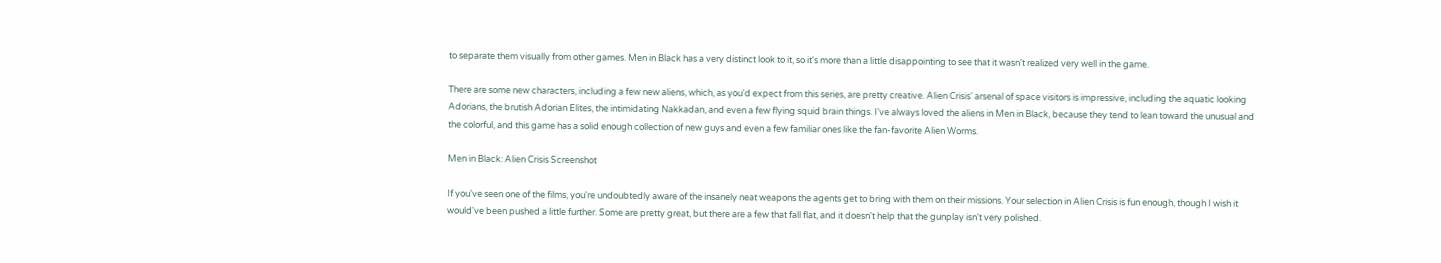to separate them visually from other games. Men in Black has a very distinct look to it, so it's more than a little disappointing to see that it wasn't realized very well in the game.

There are some new characters, including a few new aliens, which, as you'd expect from this series, are pretty creative. Alien Crisis' arsenal of space visitors is impressive, including the aquatic looking Adorians, the brutish Adorian Elites, the intimidating Nakkadan, and even a few flying squid brain things. I've always loved the aliens in Men in Black, because they tend to lean toward the unusual and the colorful, and this game has a solid enough collection of new guys and even a few familiar ones like the fan-favorite Alien Worms.

Men in Black: Alien Crisis Screenshot

If you've seen one of the films, you're undoubtedly aware of the insanely neat weapons the agents get to bring with them on their missions. Your selection in Alien Crisis is fun enough, though I wish it would've been pushed a little further. Some are pretty great, but there are a few that fall flat, and it doesn't help that the gunplay isn't very polished.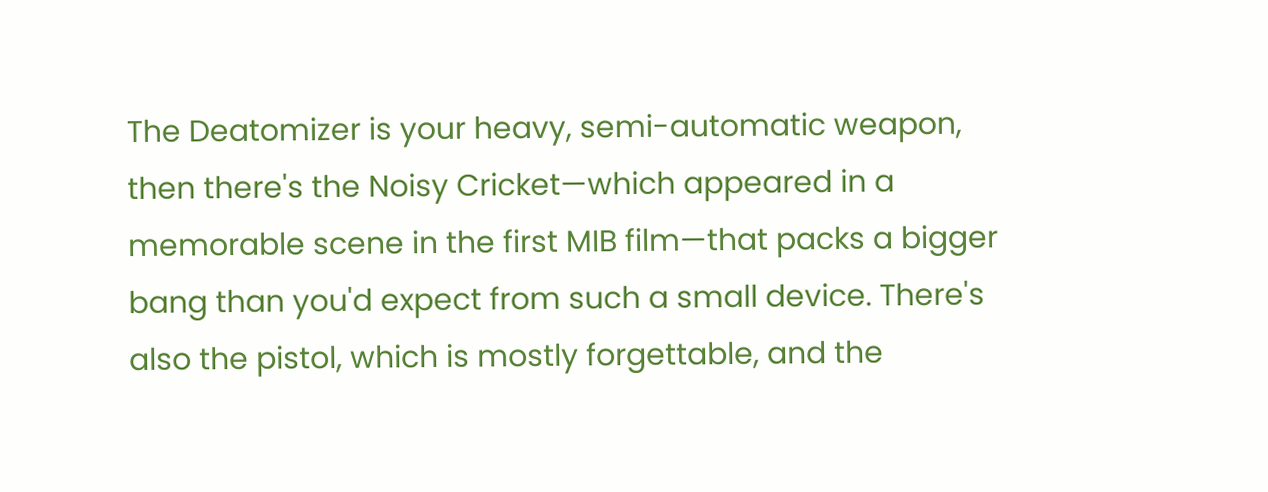The Deatomizer is your heavy, semi-automatic weapon, then there's the Noisy Cricket—which appeared in a memorable scene in the first MIB film—that packs a bigger bang than you'd expect from such a small device. There's also the pistol, which is mostly forgettable, and the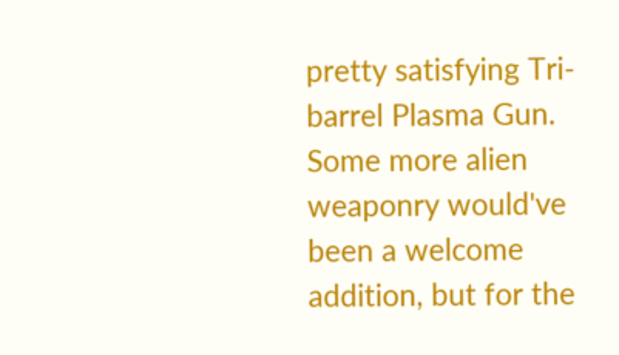pretty satisfying Tri-barrel Plasma Gun. Some more alien weaponry would've been a welcome addition, but for the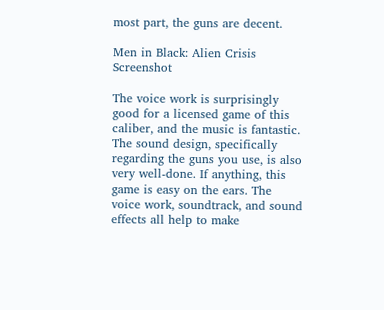most part, the guns are decent.

Men in Black: Alien Crisis Screenshot

The voice work is surprisingly good for a licensed game of this caliber, and the music is fantastic. The sound design, specifically regarding the guns you use, is also very well-done. If anything, this game is easy on the ears. The voice work, soundtrack, and sound effects all help to make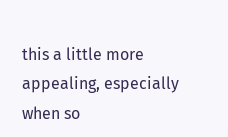this a little more appealing, especially when so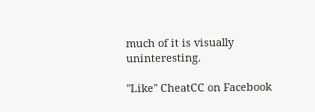much of it is visually uninteresting.

"Like" CheatCC on Facebook